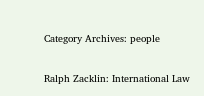Category Archives: people

Ralph Zacklin: International Law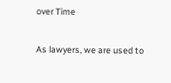over Time

As lawyers, we are used to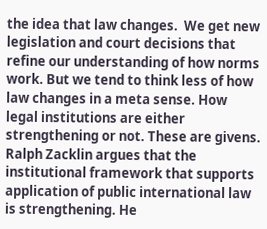the idea that law changes.  We get new legislation and court decisions that refine our understanding of how norms work. But we tend to think less of how law changes in a meta sense. How legal institutions are either strengthening or not. These are givens. Ralph Zacklin argues that the institutional framework that supports application of public international law is strengthening. He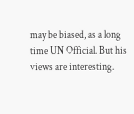may be biased, as a long time UN Official. But his views are interesting.